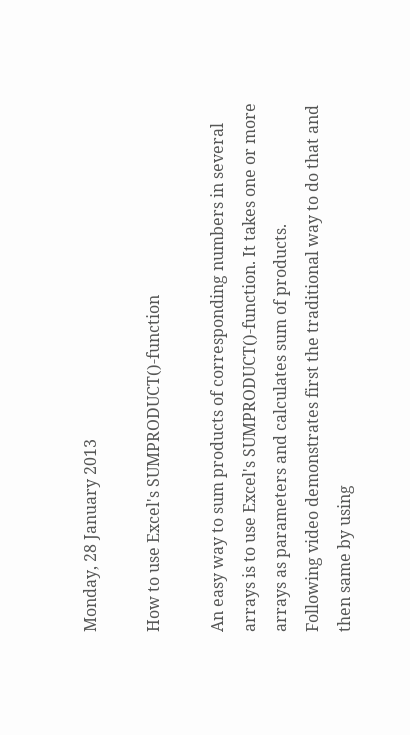Monday, 28 January 2013

How to use Excel's SUMPRODUCT()-function

An easy way to sum products of corresponding numbers in several arrays is to use Excel's SUMPRODUCT()-function. It takes one or more arrays as parameters and calculates sum of products.
Following video demonstrates first the traditional way to do that and then same by using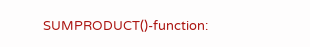SUMPRODUCT()-function: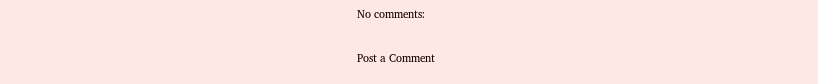No comments:

Post a Comment